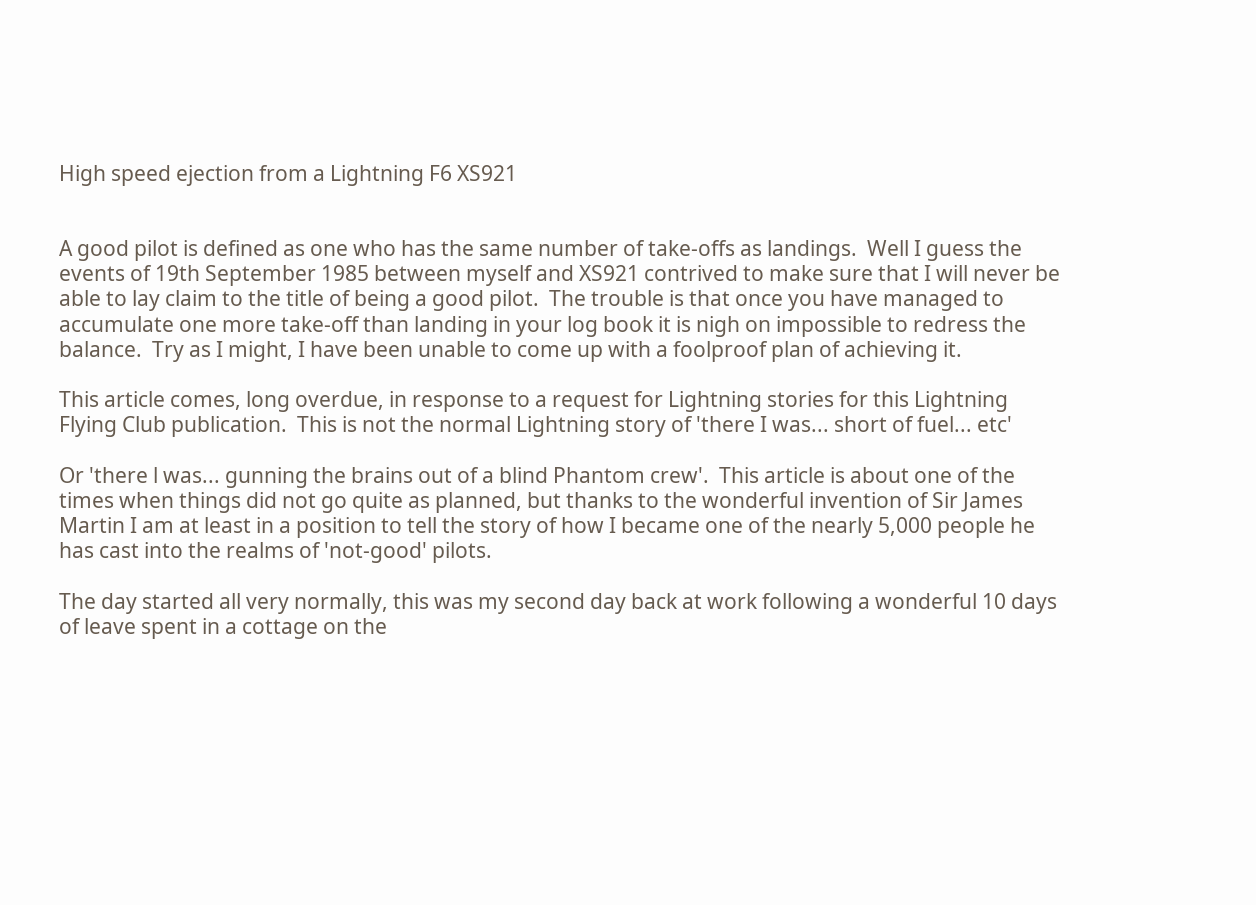High speed ejection from a Lightning F6 XS921


A good pilot is defined as one who has the same number of take-offs as landings.  Well I guess the events of 19th September 1985 between myself and XS921 contrived to make sure that I will never be able to lay claim to the title of being a good pilot.  The trouble is that once you have managed to accumulate one more take-off than landing in your log book it is nigh on impossible to redress the balance.  Try as I might, I have been unable to come up with a foolproof plan of achieving it.

This article comes, long overdue, in response to a request for Lightning stories for this Lightning Flying Club publication.  This is not the normal Lightning story of 'there I was... short of fuel... etc'

Or 'there l was... gunning the brains out of a blind Phantom crew'.  This article is about one of the times when things did not go quite as planned, but thanks to the wonderful invention of Sir James Martin I am at least in a position to tell the story of how I became one of the nearly 5,000 people he has cast into the realms of 'not-good' pilots.

The day started all very normally, this was my second day back at work following a wonderful 10 days of leave spent in a cottage on the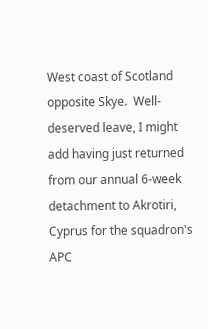West coast of Scotland opposite Skye.  Well-deserved leave, I might add having just returned from our annual 6-week detachment to Akrotiri, Cyprus for the squadron's APC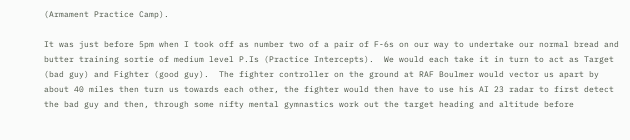(Armament Practice Camp).

It was just before 5pm when I took off as number two of a pair of F-6s on our way to undertake our normal bread and butter training sortie of medium level P.Is (Practice Intercepts).  We would each take it in turn to act as Target (bad guy) and Fighter (good guy).  The fighter controller on the ground at RAF Boulmer would vector us apart by about 40 miles then turn us towards each other, the fighter would then have to use his AI 23 radar to first detect the bad guy and then, through some nifty mental gymnastics work out the target heading and altitude before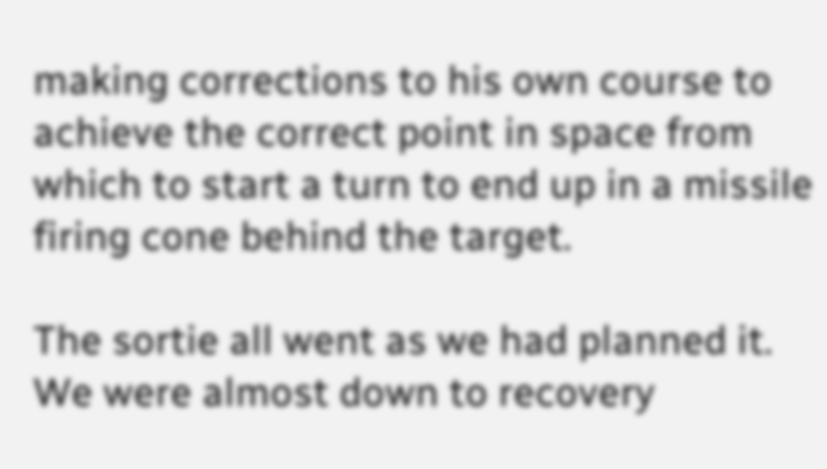making corrections to his own course to achieve the correct point in space from which to start a turn to end up in a missile firing cone behind the target.

The sortie all went as we had planned it.  We were almost down to recovery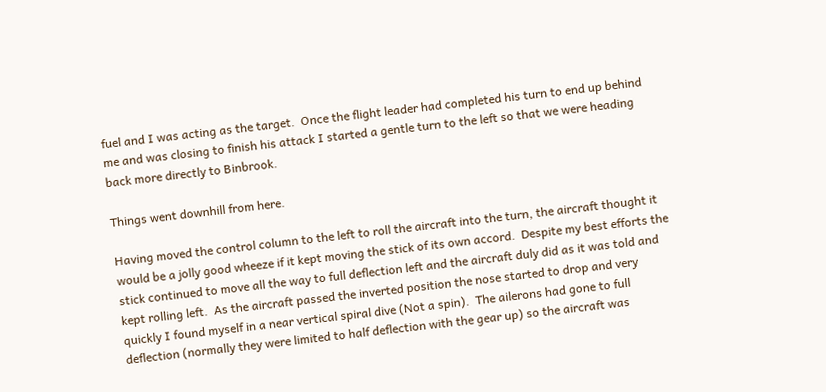fuel and I was acting as the target.  Once the flight leader had completed his turn to end up behind me and was closing to finish his attack I started a gentle turn to the left so that we were heading back more directly to Binbrook.

Things went downhill from here.

Having moved the control column to the left to roll the aircraft into the turn, the aircraft thought it would be a jolly good wheeze if it kept moving the stick of its own accord.  Despite my best efforts the stick continued to move all the way to full deflection left and the aircraft duly did as it was told and kept rolling left.  As the aircraft passed the inverted position the nose started to drop and very quickly I found myself in a near vertical spiral dive (Not a spin).  The ailerons had gone to full deflection (normally they were limited to half deflection with the gear up) so the aircraft was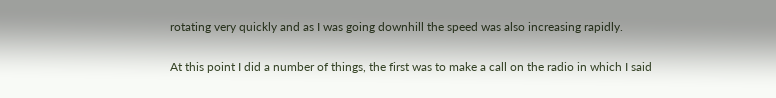rotating very quickly and as I was going downhill the speed was also increasing rapidly.

At this point I did a number of things, the first was to make a call on the radio in which I said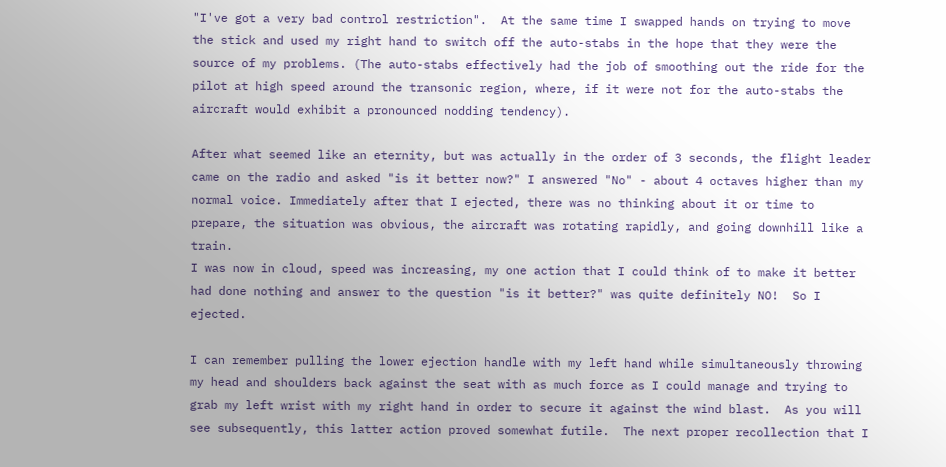"I've got a very bad control restriction".  At the same time I swapped hands on trying to move the stick and used my right hand to switch off the auto-stabs in the hope that they were the source of my problems. (The auto-stabs effectively had the job of smoothing out the ride for the pilot at high speed around the transonic region, where, if it were not for the auto-stabs the aircraft would exhibit a pronounced nodding tendency).

After what seemed like an eternity, but was actually in the order of 3 seconds, the flight leader came on the radio and asked "is it better now?" I answered "No" - about 4 octaves higher than my normal voice. Immediately after that I ejected, there was no thinking about it or time to prepare, the situation was obvious, the aircraft was rotating rapidly, and going downhill like a train.
I was now in cloud, speed was increasing, my one action that I could think of to make it better had done nothing and answer to the question "is it better?" was quite definitely NO!  So I ejected.

I can remember pulling the lower ejection handle with my left hand while simultaneously throwing my head and shoulders back against the seat with as much force as I could manage and trying to grab my left wrist with my right hand in order to secure it against the wind blast.  As you will see subsequently, this latter action proved somewhat futile.  The next proper recollection that I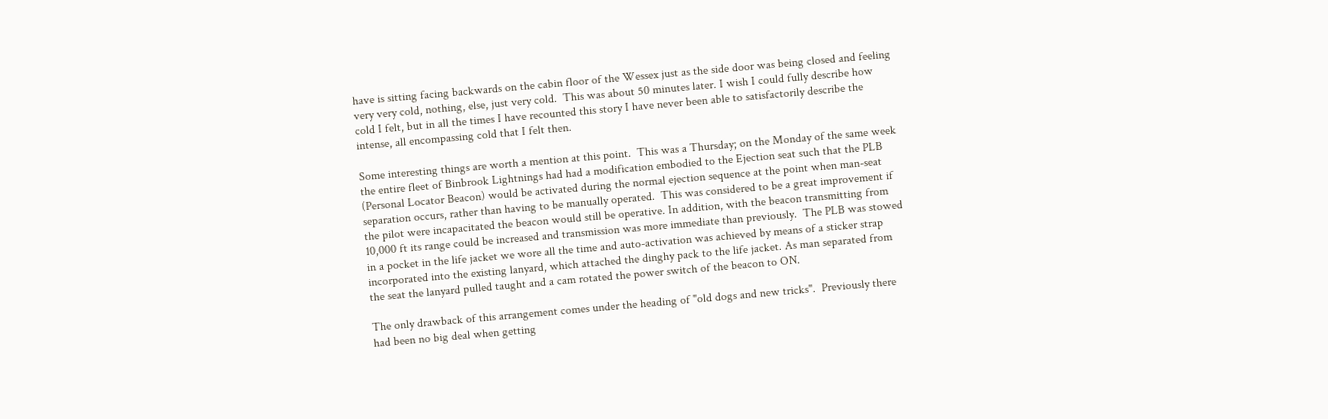have is sitting facing backwards on the cabin floor of the Wessex just as the side door was being closed and feeling very very cold, nothing, else, just very cold.  This was about 50 minutes later. I wish I could fully describe how cold I felt, but in all the times I have recounted this story I have never been able to satisfactorily describe the intense, all encompassing cold that I felt then.

Some interesting things are worth a mention at this point.  This was a Thursday; on the Monday of the same week the entire fleet of Binbrook Lightnings had had a modification embodied to the Ejection seat such that the PLB (Personal Locator Beacon) would be activated during the normal ejection sequence at the point when man-seat separation occurs, rather than having to be manually operated.  This was considered to be a great improvement if the pilot were incapacitated the beacon would still be operative. In addition, with the beacon transmitting from 10,000 ft its range could be increased and transmission was more immediate than previously.  The PLB was stowed in a pocket in the life jacket we wore all the time and auto-activation was achieved by means of a sticker strap incorporated into the existing lanyard, which attached the dinghy pack to the life jacket. As man separated from the seat the lanyard pulled taught and a cam rotated the power switch of the beacon to ON.

The only drawback of this arrangement comes under the heading of "old dogs and new tricks".  Previously there had been no big deal when getting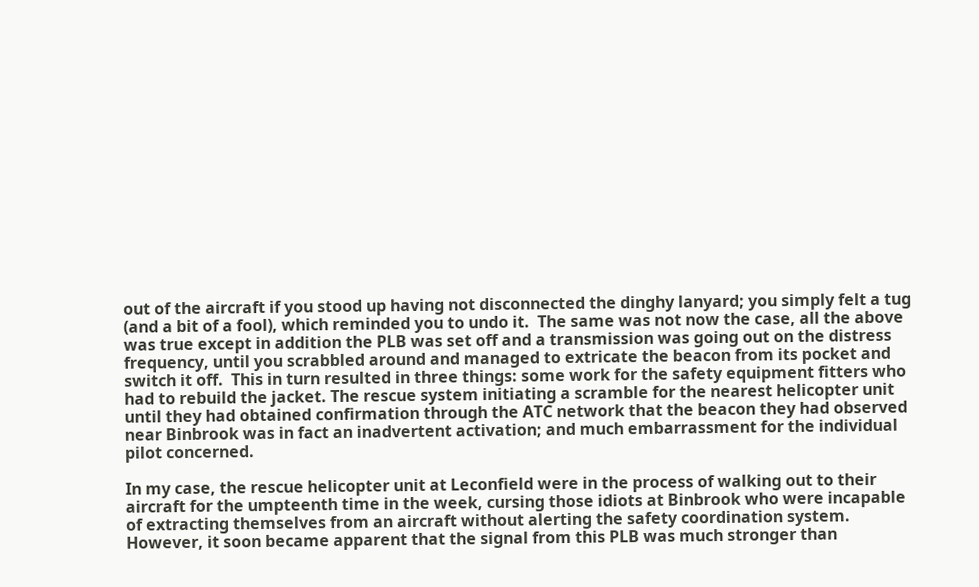out of the aircraft if you stood up having not disconnected the dinghy lanyard; you simply felt a tug (and a bit of a fool), which reminded you to undo it.  The same was not now the case, all the above was true except in addition the PLB was set off and a transmission was going out on the distress frequency, until you scrabbled around and managed to extricate the beacon from its pocket and switch it off.  This in turn resulted in three things: some work for the safety equipment fitters who had to rebuild the jacket. The rescue system initiating a scramble for the nearest helicopter unit until they had obtained confirmation through the ATC network that the beacon they had observed near Binbrook was in fact an inadvertent activation; and much embarrassment for the individual pilot concerned.

In my case, the rescue helicopter unit at Leconfield were in the process of walking out to their aircraft for the umpteenth time in the week, cursing those idiots at Binbrook who were incapable of extracting themselves from an aircraft without alerting the safety coordination system.  However, it soon became apparent that the signal from this PLB was much stronger than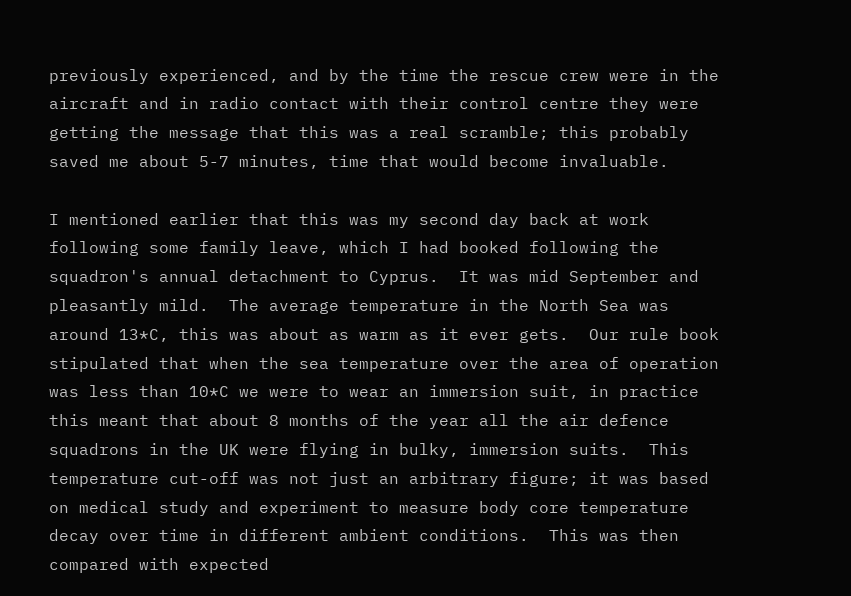previously experienced, and by the time the rescue crew were in the aircraft and in radio contact with their control centre they were getting the message that this was a real scramble; this probably saved me about 5-7 minutes, time that would become invaluable.

I mentioned earlier that this was my second day back at work following some family leave, which I had booked following the squadron's annual detachment to Cyprus.  It was mid September and pleasantly mild.  The average temperature in the North Sea was around 13*C, this was about as warm as it ever gets.  Our rule book stipulated that when the sea temperature over the area of operation was less than 10*C we were to wear an immersion suit, in practice this meant that about 8 months of the year all the air defence squadrons in the UK were flying in bulky, immersion suits.  This temperature cut-off was not just an arbitrary figure; it was based on medical study and experiment to measure body core temperature decay over time in different ambient conditions.  This was then compared with expected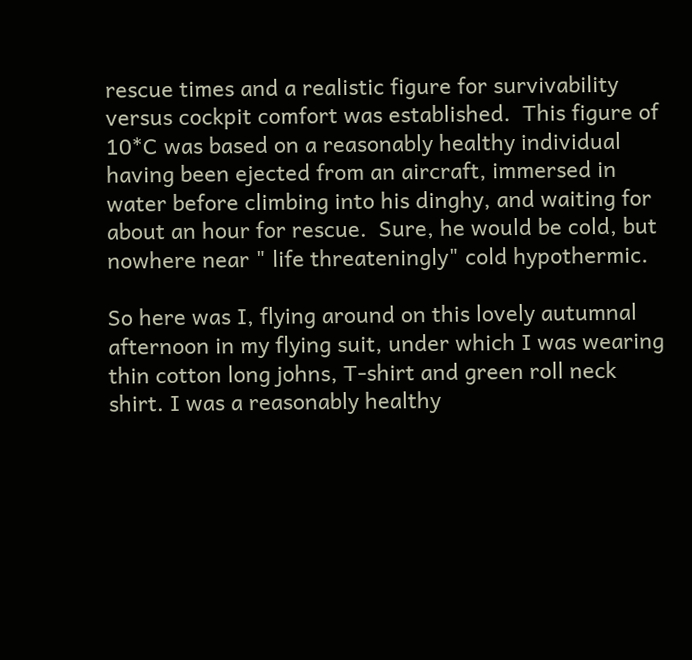rescue times and a realistic figure for survivability versus cockpit comfort was established.  This figure of 10*C was based on a reasonably healthy individual having been ejected from an aircraft, immersed in water before climbing into his dinghy, and waiting for about an hour for rescue.  Sure, he would be cold, but nowhere near " life threateningly" cold hypothermic.

So here was I, flying around on this lovely autumnal afternoon in my flying suit, under which I was wearing thin cotton long johns, T-shirt and green roll neck shirt. I was a reasonably healthy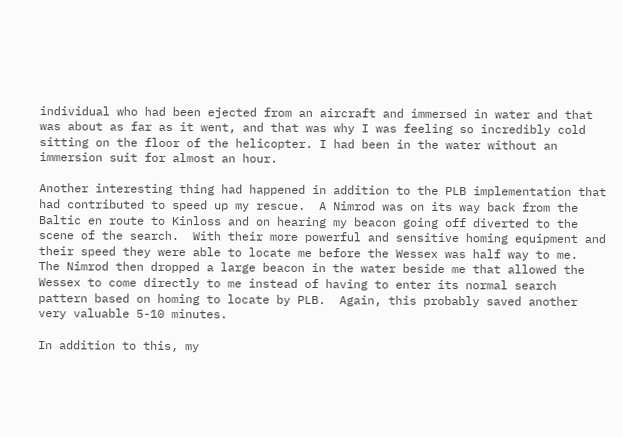individual who had been ejected from an aircraft and immersed in water and that was about as far as it went, and that was why I was feeling so incredibly cold sitting on the floor of the helicopter. I had been in the water without an immersion suit for almost an hour.

Another interesting thing had happened in addition to the PLB implementation that had contributed to speed up my rescue.  A Nimrod was on its way back from the Baltic en route to Kinloss and on hearing my beacon going off diverted to the scene of the search.  With their more powerful and sensitive homing equipment and their speed they were able to locate me before the Wessex was half way to me.  The Nimrod then dropped a large beacon in the water beside me that allowed the Wessex to come directly to me instead of having to enter its normal search pattern based on homing to locate by PLB.  Again, this probably saved another very valuable 5-10 minutes.

In addition to this, my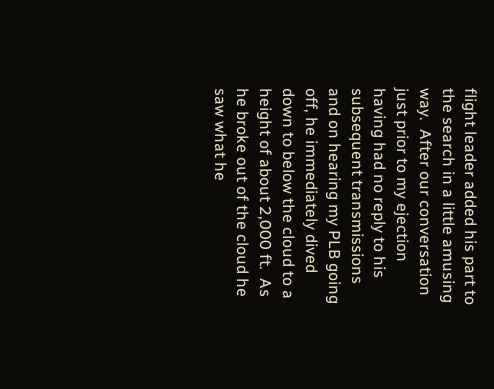flight leader added his part to the search in a little amusing way.  After our conversation just prior to my ejection having had no reply to his subsequent transmissions and on hearing my PLB going off, he immediately dived down to below the cloud to a height of about 2,000 ft.  As he broke out of the cloud he saw what he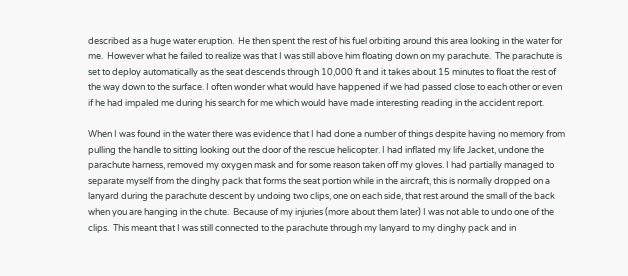described as a huge water eruption.  He then spent the rest of his fuel orbiting around this area looking in the water for me.  However what he failed to realize was that I was still above him floating down on my parachute.  The parachute is set to deploy automatically as the seat descends through 10,000 ft and it takes about 15 minutes to float the rest of the way down to the surface. I often wonder what would have happened if we had passed close to each other or even if he had impaled me during his search for me which would have made interesting reading in the accident report.

When I was found in the water there was evidence that I had done a number of things despite having no memory from pulling the handle to sitting looking out the door of the rescue helicopter. I had inflated my life Jacket, undone the parachute harness, removed my oxygen mask and for some reason taken off my gloves. I had partially managed to separate myself from the dinghy pack that forms the seat portion while in the aircraft, this is normally dropped on a lanyard during the parachute descent by undoing two clips, one on each side, that rest around the small of the back when you are hanging in the chute.  Because of my injuries (more about them later) I was not able to undo one of the clips.  This meant that I was still connected to the parachute through my lanyard to my dinghy pack and in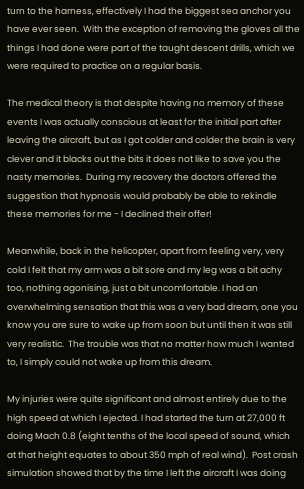turn to the harness, effectively I had the biggest sea anchor you have ever seen.  With the exception of removing the gloves all the things I had done were part of the taught descent drills, which we were required to practice on a regular basis.

The medical theory is that despite having no memory of these events I was actually conscious at least for the initial part after leaving the aircraft, but as I got colder and colder the brain is very clever and it blacks out the bits it does not like to save you the nasty memories.  During my recovery the doctors offered the suggestion that hypnosis would probably be able to rekindle these memories for me - I declined their offer!

Meanwhile, back in the helicopter, apart from feeling very, very cold I felt that my arm was a bit sore and my leg was a bit achy too, nothing agonising, just a bit uncomfortable. I had an overwhelming sensation that this was a very bad dream, one you know you are sure to wake up from soon but until then it was still very realistic.  The trouble was that no matter how much I wanted to, I simply could not wake up from this dream.

My injuries were quite significant and almost entirely due to the high speed at which I ejected. I had started the turn at 27,000 ft doing Mach 0.8 (eight tenths of the local speed of sound, which at that height equates to about 350 mph of real wind).  Post crash simulation showed that by the time I left the aircraft I was doing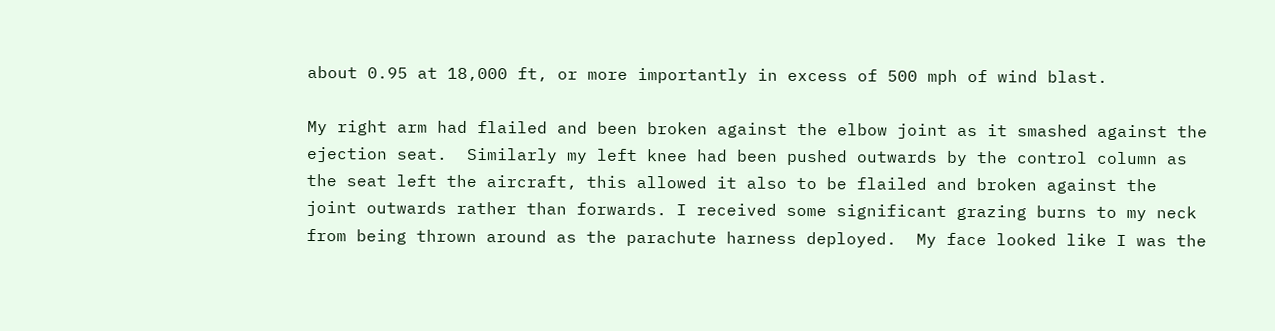about 0.95 at 18,000 ft, or more importantly in excess of 500 mph of wind blast.

My right arm had flailed and been broken against the elbow joint as it smashed against the ejection seat.  Similarly my left knee had been pushed outwards by the control column as the seat left the aircraft, this allowed it also to be flailed and broken against the joint outwards rather than forwards. I received some significant grazing burns to my neck from being thrown around as the parachute harness deployed.  My face looked like I was the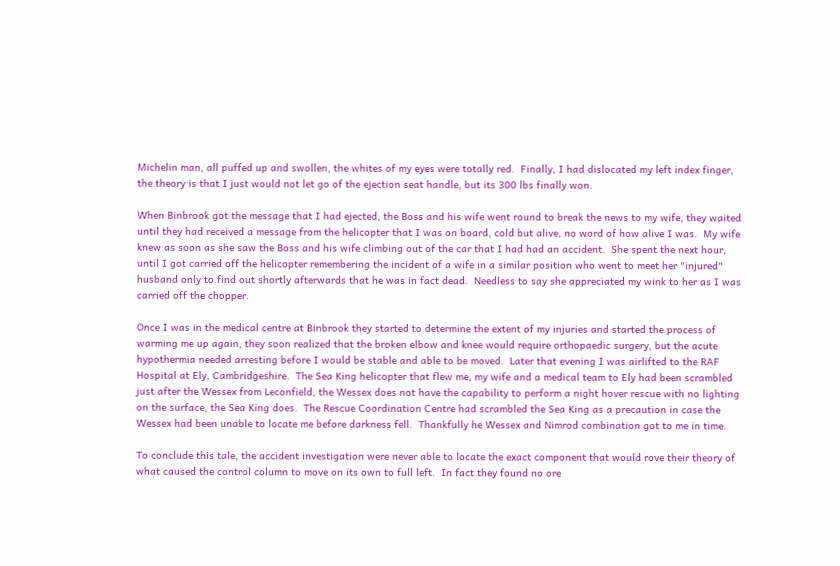Michelin man, all puffed up and swollen, the whites of my eyes were totally red.  Finally, I had dislocated my left index finger, the theory is that I just would not let go of the ejection seat handle, but its 300 lbs finally won.

When Binbrook got the message that I had ejected, the Boss and his wife went round to break the news to my wife, they waited until they had received a message from the helicopter that I was on board, cold but alive, no word of how alive I was.  My wife knew as soon as she saw the Boss and his wife climbing out of the car that I had had an accident.  She spent the next hour, until I got carried off the helicopter remembering the incident of a wife in a similar position who went to meet her "injured" husband only to find out shortly afterwards that he was in fact dead.  Needless to say she appreciated my wink to her as I was carried off the chopper.

Once I was in the medical centre at Binbrook they started to determine the extent of my injuries and started the process of warming me up again, they soon realized that the broken elbow and knee would require orthopaedic surgery, but the acute hypothermia needed arresting before I would be stable and able to be moved.  Later that evening I was airlifted to the RAF Hospital at Ely, Cambridgeshire.  The Sea King helicopter that flew me, my wife and a medical team to Ely had been scrambled just after the Wessex from Leconfield, the Wessex does not have the capability to perform a night hover rescue with no lighting on the surface, the Sea King does.  The Rescue Coordination Centre had scrambled the Sea King as a precaution in case the Wessex had been unable to locate me before darkness fell.  Thankfully he Wessex and Nimrod combination got to me in time.

To conclude this tale, the accident investigation were never able to locate the exact component that would rove their theory of what caused the control column to move on its own to full left.  In fact they found no ore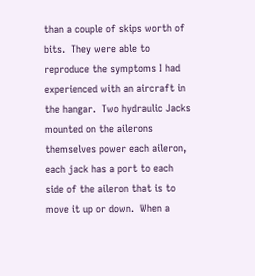than a couple of skips worth of bits.  They were able to reproduce the symptoms I had experienced with an aircraft in the hangar.  Two hydraulic Jacks mounted on the ailerons themselves power each aileron, each jack has a port to each side of the aileron that is to move it up or down.  When a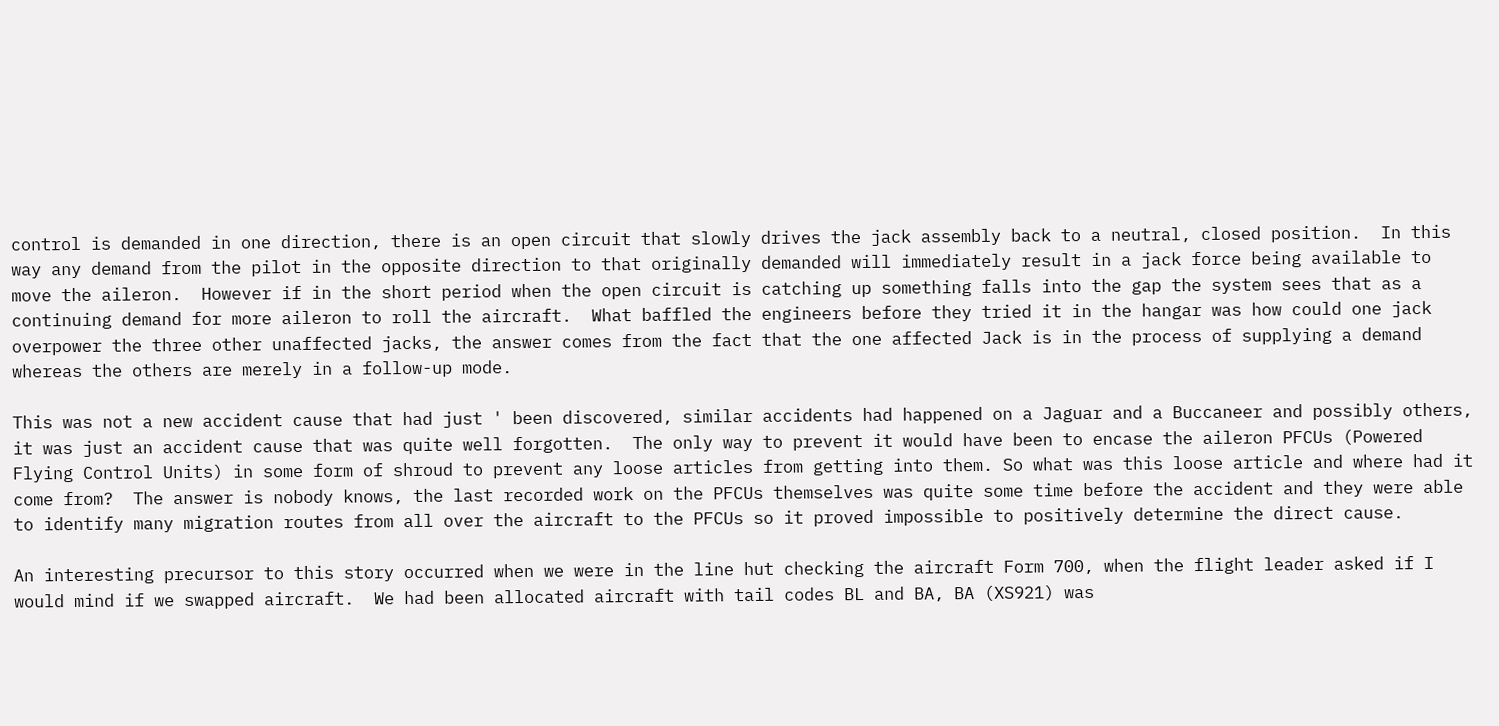control is demanded in one direction, there is an open circuit that slowly drives the jack assembly back to a neutral, closed position.  In this way any demand from the pilot in the opposite direction to that originally demanded will immediately result in a jack force being available to move the aileron.  However if in the short period when the open circuit is catching up something falls into the gap the system sees that as a continuing demand for more aileron to roll the aircraft.  What baffled the engineers before they tried it in the hangar was how could one jack overpower the three other unaffected jacks, the answer comes from the fact that the one affected Jack is in the process of supplying a demand whereas the others are merely in a follow-up mode.

This was not a new accident cause that had just ' been discovered, similar accidents had happened on a Jaguar and a Buccaneer and possibly others, it was just an accident cause that was quite well forgotten.  The only way to prevent it would have been to encase the aileron PFCUs (Powered Flying Control Units) in some form of shroud to prevent any loose articles from getting into them. So what was this loose article and where had it come from?  The answer is nobody knows, the last recorded work on the PFCUs themselves was quite some time before the accident and they were able to identify many migration routes from all over the aircraft to the PFCUs so it proved impossible to positively determine the direct cause.

An interesting precursor to this story occurred when we were in the line hut checking the aircraft Form 700, when the flight leader asked if I would mind if we swapped aircraft.  We had been allocated aircraft with tail codes BL and BA, BA (XS921) was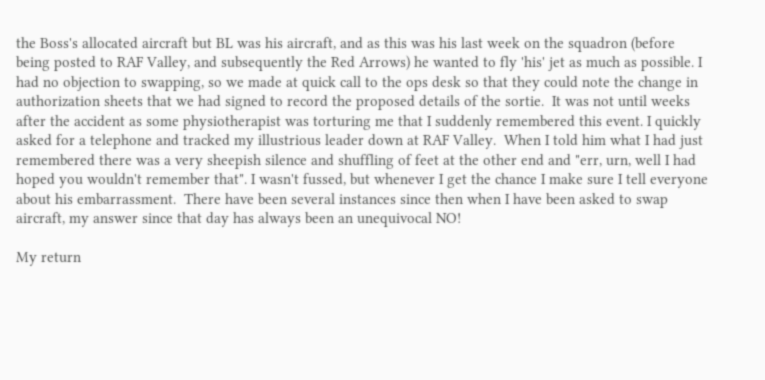the Boss's allocated aircraft but BL was his aircraft, and as this was his last week on the squadron (before being posted to RAF Valley, and subsequently the Red Arrows) he wanted to fly 'his' jet as much as possible. I had no objection to swapping, so we made at quick call to the ops desk so that they could note the change in authorization sheets that we had signed to record the proposed details of the sortie.  It was not until weeks after the accident as some physiotherapist was torturing me that I suddenly remembered this event. I quickly asked for a telephone and tracked my illustrious leader down at RAF Valley.  When I told him what I had just remembered there was a very sheepish silence and shuffling of feet at the other end and "err, urn, well I had hoped you wouldn't remember that". I wasn't fussed, but whenever I get the chance I make sure I tell everyone about his embarrassment.  There have been several instances since then when I have been asked to swap aircraft, my answer since that day has always been an unequivocal NO!

My return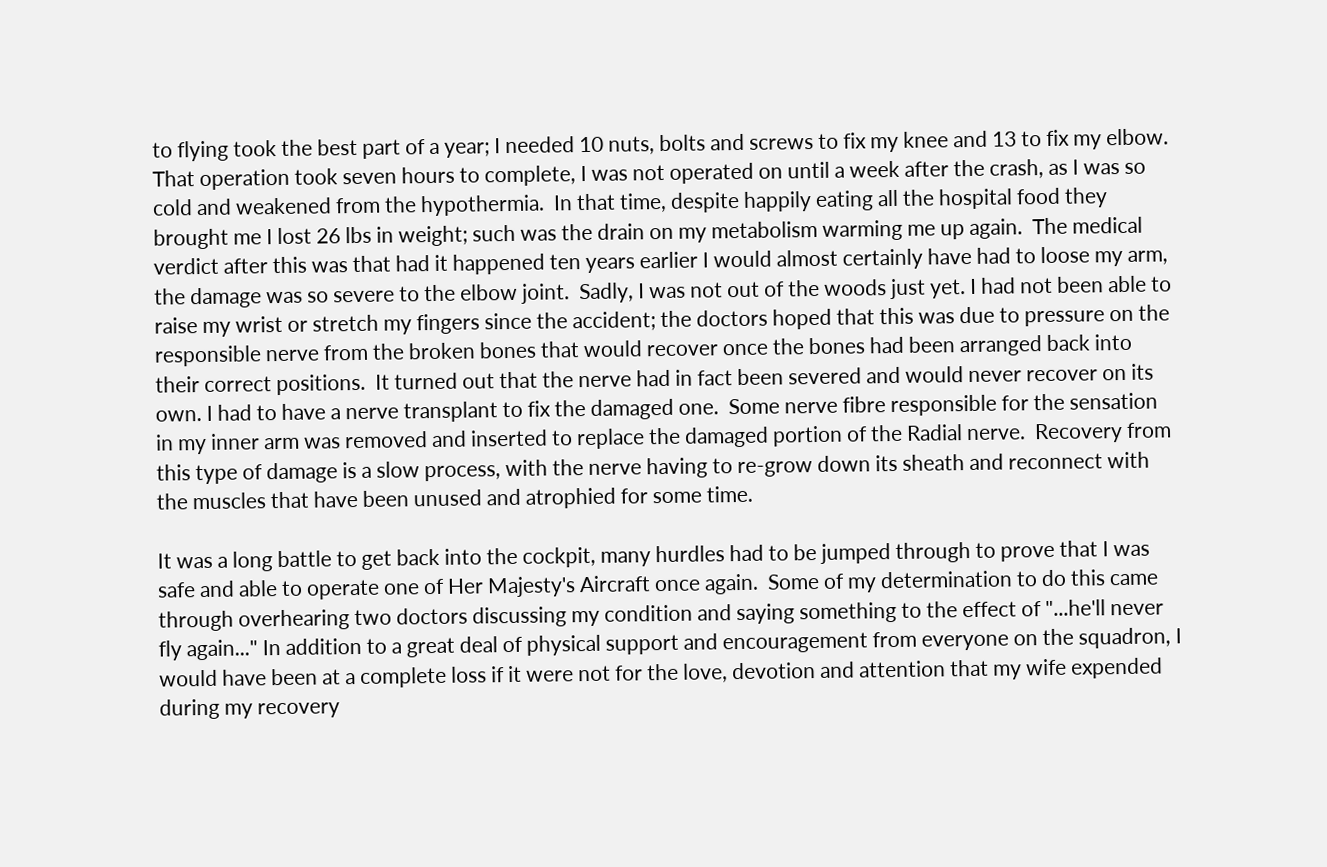to flying took the best part of a year; I needed 10 nuts, bolts and screws to fix my knee and 13 to fix my elbow.  That operation took seven hours to complete, I was not operated on until a week after the crash, as I was so cold and weakened from the hypothermia.  In that time, despite happily eating all the hospital food they brought me I lost 26 lbs in weight; such was the drain on my metabolism warming me up again.  The medical verdict after this was that had it happened ten years earlier I would almost certainly have had to loose my arm, the damage was so severe to the elbow joint.  Sadly, I was not out of the woods just yet. I had not been able to raise my wrist or stretch my fingers since the accident; the doctors hoped that this was due to pressure on the responsible nerve from the broken bones that would recover once the bones had been arranged back into their correct positions.  It turned out that the nerve had in fact been severed and would never recover on its own. I had to have a nerve transplant to fix the damaged one.  Some nerve fibre responsible for the sensation in my inner arm was removed and inserted to replace the damaged portion of the Radial nerve.  Recovery from this type of damage is a slow process, with the nerve having to re-grow down its sheath and reconnect with the muscles that have been unused and atrophied for some time.

It was a long battle to get back into the cockpit, many hurdles had to be jumped through to prove that I was safe and able to operate one of Her Majesty's Aircraft once again.  Some of my determination to do this came through overhearing two doctors discussing my condition and saying something to the effect of "...he'll never fly again..." In addition to a great deal of physical support and encouragement from everyone on the squadron, I would have been at a complete loss if it were not for the love, devotion and attention that my wife expended during my recovery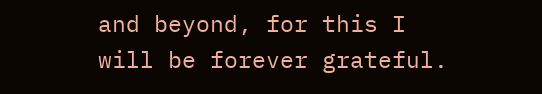and beyond, for this I will be forever grateful.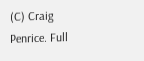(C) Craig Penrice. Full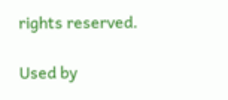rights reserved.

Used by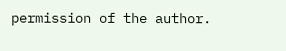permission of the author.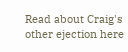Read about Craig's other ejection here